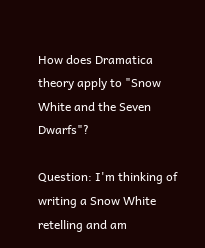How does Dramatica theory apply to "Snow White and the Seven Dwarfs"?

Question: I'm thinking of writing a Snow White retelling and am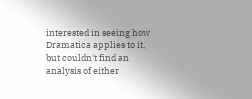interested in seeing how Dramatica applies to it, but couldn't find an analysis of either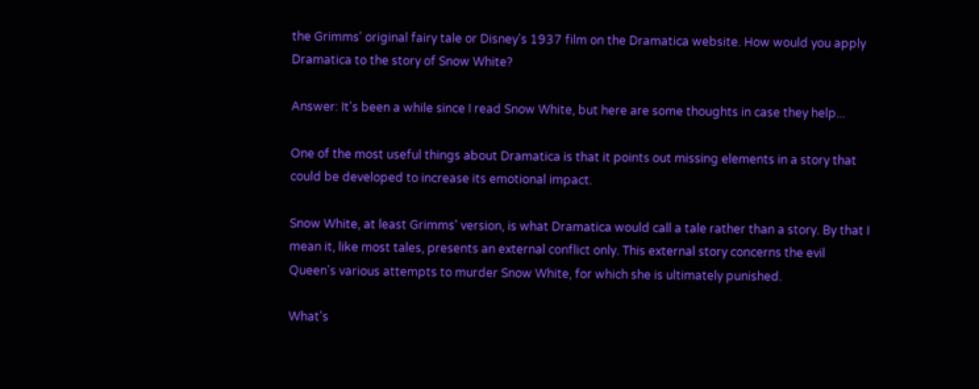the Grimms' original fairy tale or Disney's 1937 film on the Dramatica website. How would you apply Dramatica to the story of Snow White?

Answer: It's been a while since I read Snow White, but here are some thoughts in case they help...

One of the most useful things about Dramatica is that it points out missing elements in a story that could be developed to increase its emotional impact.

Snow White, at least Grimms' version, is what Dramatica would call a tale rather than a story. By that I mean it, like most tales, presents an external conflict only. This external story concerns the evil Queen's various attempts to murder Snow White, for which she is ultimately punished.

What's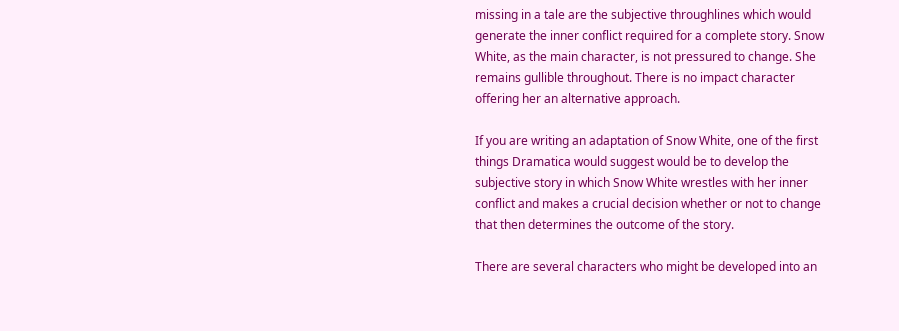missing in a tale are the subjective throughlines which would generate the inner conflict required for a complete story. Snow White, as the main character, is not pressured to change. She remains gullible throughout. There is no impact character offering her an alternative approach.

If you are writing an adaptation of Snow White, one of the first things Dramatica would suggest would be to develop the subjective story in which Snow White wrestles with her inner conflict and makes a crucial decision whether or not to change that then determines the outcome of the story.

There are several characters who might be developed into an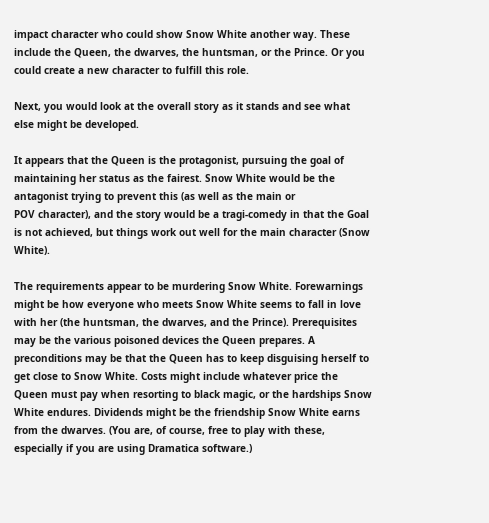impact character who could show Snow White another way. These include the Queen, the dwarves, the huntsman, or the Prince. Or you could create a new character to fulfill this role.

Next, you would look at the overall story as it stands and see what else might be developed.

It appears that the Queen is the protagonist, pursuing the goal of maintaining her status as the fairest. Snow White would be the antagonist trying to prevent this (as well as the main or
POV character), and the story would be a tragi-comedy in that the Goal is not achieved, but things work out well for the main character (Snow White).

The requirements appear to be murdering Snow White. Forewarnings might be how everyone who meets Snow White seems to fall in love with her (the huntsman, the dwarves, and the Prince). Prerequisites may be the various poisoned devices the Queen prepares. A preconditions may be that the Queen has to keep disguising herself to get close to Snow White. Costs might include whatever price the Queen must pay when resorting to black magic, or the hardships Snow White endures. Dividends might be the friendship Snow White earns from the dwarves. (You are, of course, free to play with these, especially if you are using Dramatica software.)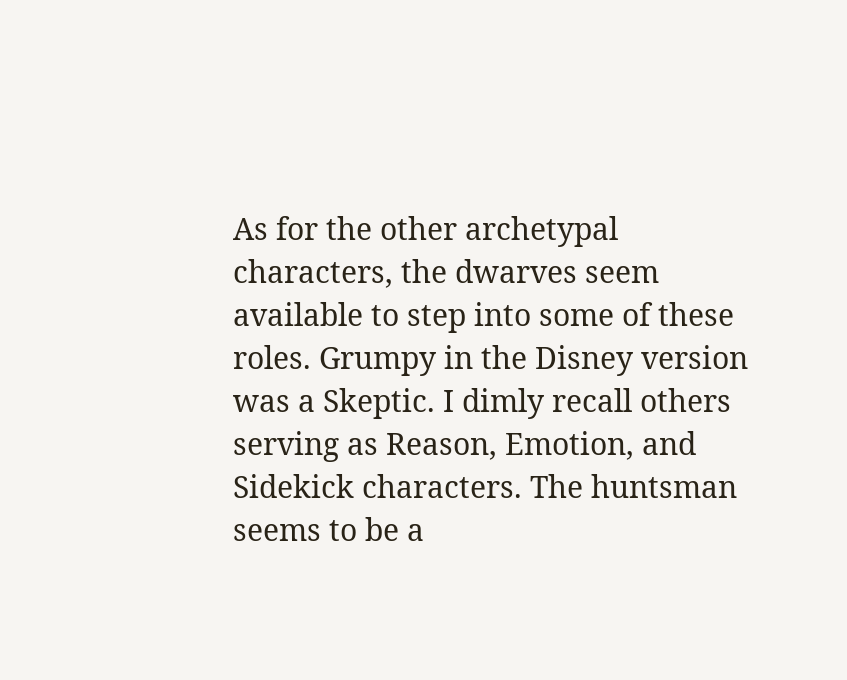As for the other archetypal characters, the dwarves seem available to step into some of these roles. Grumpy in the Disney version was a Skeptic. I dimly recall others serving as Reason, Emotion, and Sidekick characters. The huntsman seems to be a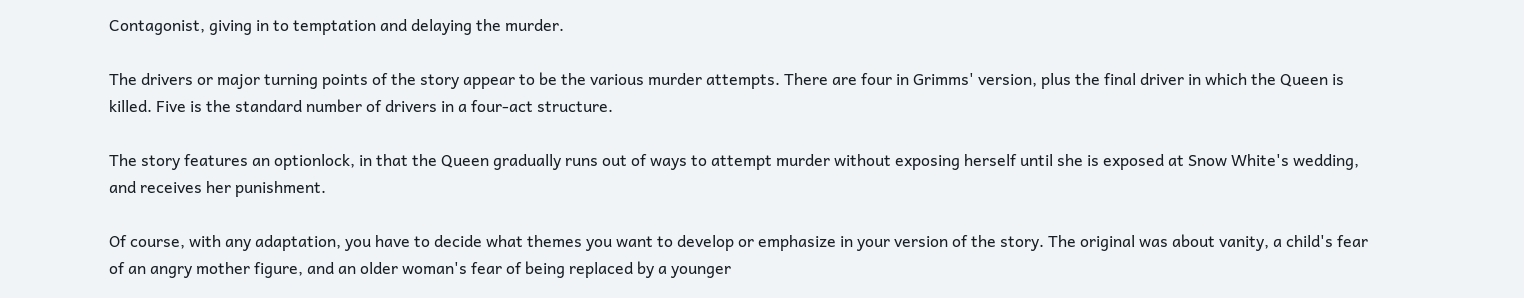Contagonist, giving in to temptation and delaying the murder.

The drivers or major turning points of the story appear to be the various murder attempts. There are four in Grimms' version, plus the final driver in which the Queen is killed. Five is the standard number of drivers in a four-act structure.

The story features an optionlock, in that the Queen gradually runs out of ways to attempt murder without exposing herself until she is exposed at Snow White's wedding, and receives her punishment.

Of course, with any adaptation, you have to decide what themes you want to develop or emphasize in your version of the story. The original was about vanity, a child's fear of an angry mother figure, and an older woman's fear of being replaced by a younger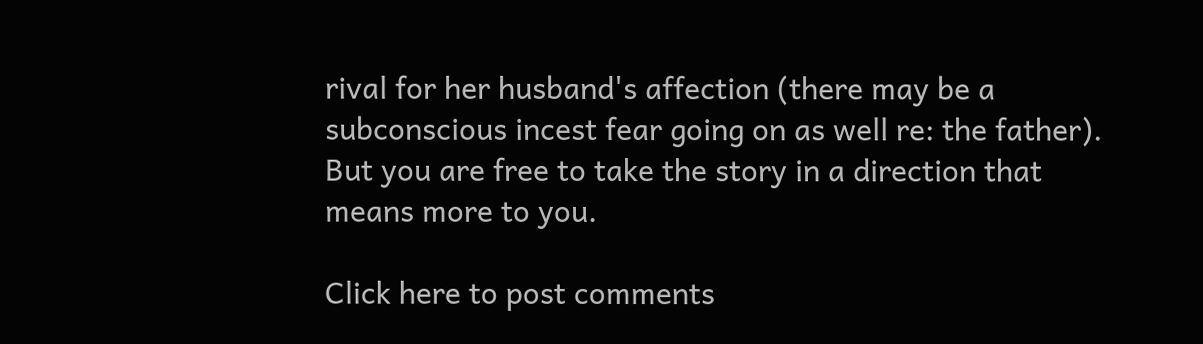rival for her husband's affection (there may be a subconscious incest fear going on as well re: the father). But you are free to take the story in a direction that means more to you.

Click here to post comments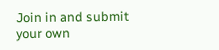Join in and submit your own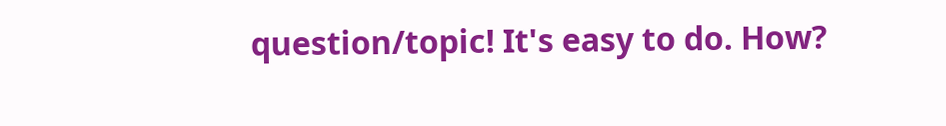question/topic! It's easy to do. How?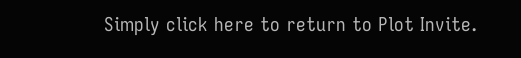Simply click here to return to Plot Invite.